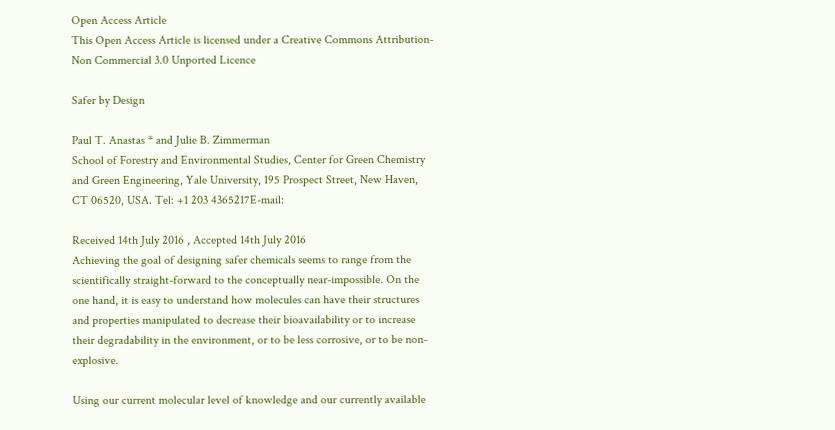Open Access Article
This Open Access Article is licensed under a Creative Commons Attribution-Non Commercial 3.0 Unported Licence

Safer by Design

Paul T. Anastas * and Julie B. Zimmerman
School of Forestry and Environmental Studies, Center for Green Chemistry and Green Engineering, Yale University, 195 Prospect Street, New Haven, CT 06520, USA. Tel: +1 203 4365217E-mail:

Received 14th July 2016 , Accepted 14th July 2016
Achieving the goal of designing safer chemicals seems to range from the scientifically straight-forward to the conceptually near-impossible. On the one hand, it is easy to understand how molecules can have their structures and properties manipulated to decrease their bioavailability or to increase their degradability in the environment, or to be less corrosive, or to be non-explosive.

Using our current molecular level of knowledge and our currently available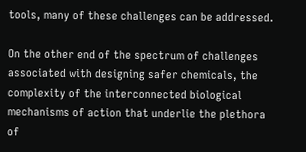tools, many of these challenges can be addressed.

On the other end of the spectrum of challenges associated with designing safer chemicals, the complexity of the interconnected biological mechanisms of action that underlie the plethora of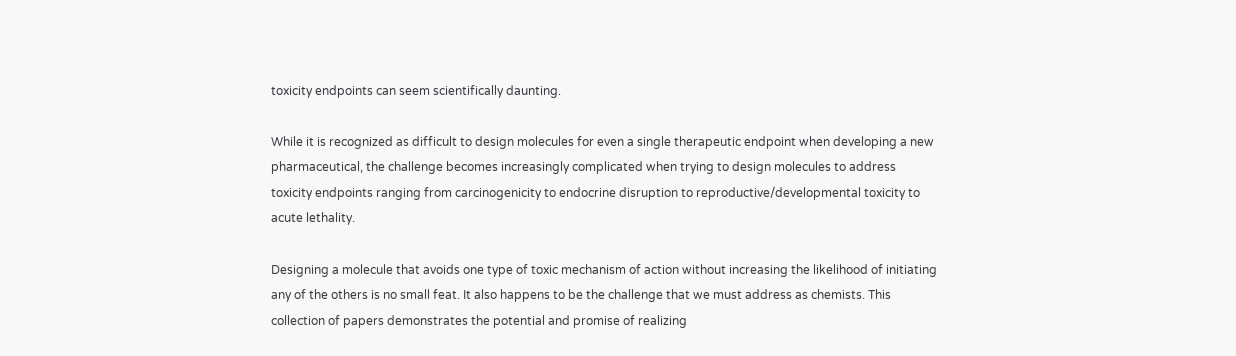toxicity endpoints can seem scientifically daunting.

While it is recognized as difficult to design molecules for even a single therapeutic endpoint when developing a new pharmaceutical, the challenge becomes increasingly complicated when trying to design molecules to address toxicity endpoints ranging from carcinogenicity to endocrine disruption to reproductive/developmental toxicity to acute lethality.

Designing a molecule that avoids one type of toxic mechanism of action without increasing the likelihood of initiating any of the others is no small feat. It also happens to be the challenge that we must address as chemists. This collection of papers demonstrates the potential and promise of realizing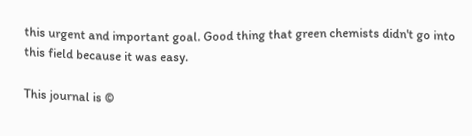this urgent and important goal. Good thing that green chemists didn't go into this field because it was easy.

This journal is ©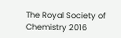The Royal Society of Chemistry 2016